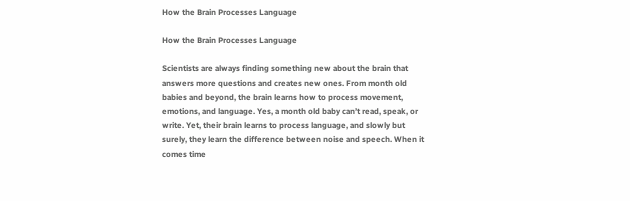How the Brain Processes Language

How the Brain Processes Language

Scientists are always finding something new about the brain that answers more questions and creates new ones. From month old babies and beyond, the brain learns how to process movement, emotions, and language. Yes, a month old baby can’t read, speak, or write. Yet, their brain learns to process language, and slowly but surely, they learn the difference between noise and speech. When it comes time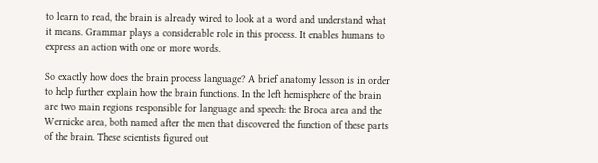to learn to read, the brain is already wired to look at a word and understand what it means. Grammar plays a considerable role in this process. It enables humans to express an action with one or more words.

So exactly how does the brain process language? A brief anatomy lesson is in order to help further explain how the brain functions. In the left hemisphere of the brain are two main regions responsible for language and speech: the Broca area and the Wernicke area, both named after the men that discovered the function of these parts of the brain. These scientists figured out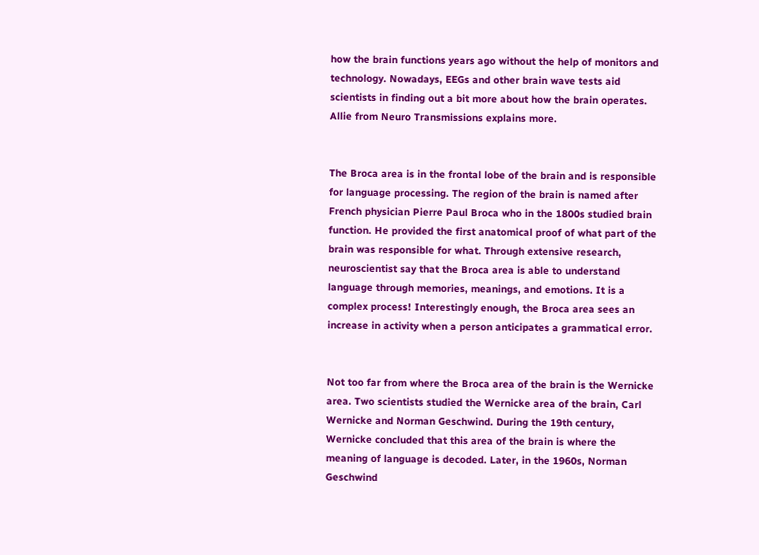how the brain functions years ago without the help of monitors and technology. Nowadays, EEGs and other brain wave tests aid scientists in finding out a bit more about how the brain operates. Allie from Neuro Transmissions explains more.


The Broca area is in the frontal lobe of the brain and is responsible for language processing. The region of the brain is named after French physician Pierre Paul Broca who in the 1800s studied brain function. He provided the first anatomical proof of what part of the brain was responsible for what. Through extensive research, neuroscientist say that the Broca area is able to understand language through memories, meanings, and emotions. It is a complex process! Interestingly enough, the Broca area sees an increase in activity when a person anticipates a grammatical error.


Not too far from where the Broca area of the brain is the Wernicke area. Two scientists studied the Wernicke area of the brain, Carl Wernicke and Norman Geschwind. During the 19th century, Wernicke concluded that this area of the brain is where the meaning of language is decoded. Later, in the 1960s, Norman Geschwind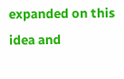expanded on this idea and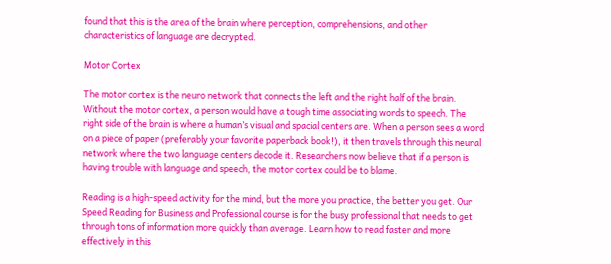found that this is the area of the brain where perception, comprehensions, and other characteristics of language are decrypted.

Motor Cortex

The motor cortex is the neuro network that connects the left and the right half of the brain. Without the motor cortex, a person would have a tough time associating words to speech. The right side of the brain is where a human’s visual and spacial centers are. When a person sees a word on a piece of paper (preferably your favorite paperback book!), it then travels through this neural network where the two language centers decode it. Researchers now believe that if a person is having trouble with language and speech, the motor cortex could be to blame.

Reading is a high-speed activity for the mind, but the more you practice, the better you get. Our Speed Reading for Business and Professional course is for the busy professional that needs to get through tons of information more quickly than average. Learn how to read faster and more effectively in this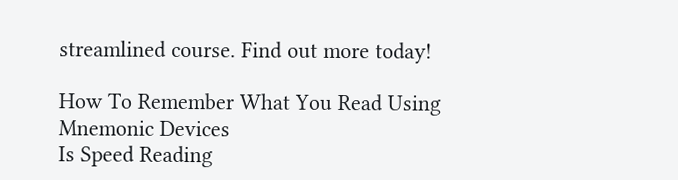streamlined course. Find out more today!

How To Remember What You Read Using Mnemonic Devices
Is Speed Reading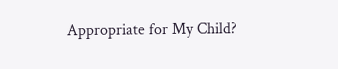Appropriate for My Child?